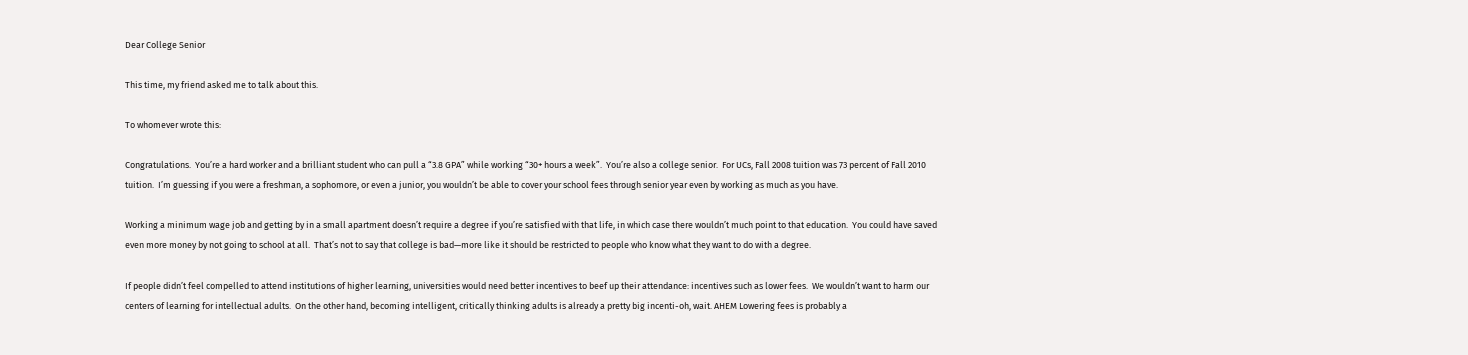Dear College Senior

This time, my friend asked me to talk about this.

To whomever wrote this:

Congratulations.  You’re a hard worker and a brilliant student who can pull a “3.8 GPA” while working “30+ hours a week”.  You’re also a college senior.  For UCs, Fall 2008 tuition was 73 percent of Fall 2010 tuition.  I’m guessing if you were a freshman, a sophomore, or even a junior, you wouldn’t be able to cover your school fees through senior year even by working as much as you have.

Working a minimum wage job and getting by in a small apartment doesn’t require a degree if you’re satisfied with that life, in which case there wouldn’t much point to that education.  You could have saved even more money by not going to school at all.  That’s not to say that college is bad—more like it should be restricted to people who know what they want to do with a degree.

If people didn’t feel compelled to attend institutions of higher learning, universities would need better incentives to beef up their attendance: incentives such as lower fees.  We wouldn’t want to harm our centers of learning for intellectual adults.  On the other hand, becoming intelligent, critically thinking adults is already a pretty big incenti-oh, wait. AHEM Lowering fees is probably a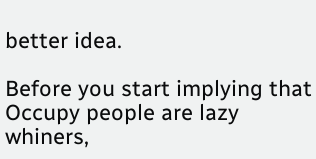better idea.

Before you start implying that Occupy people are lazy whiners,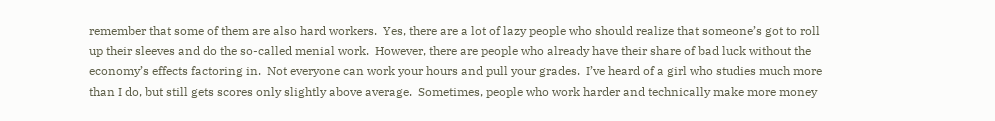remember that some of them are also hard workers.  Yes, there are a lot of lazy people who should realize that someone’s got to roll up their sleeves and do the so-called menial work.  However, there are people who already have their share of bad luck without the economy’s effects factoring in.  Not everyone can work your hours and pull your grades.  I’ve heard of a girl who studies much more than I do, but still gets scores only slightly above average.  Sometimes, people who work harder and technically make more money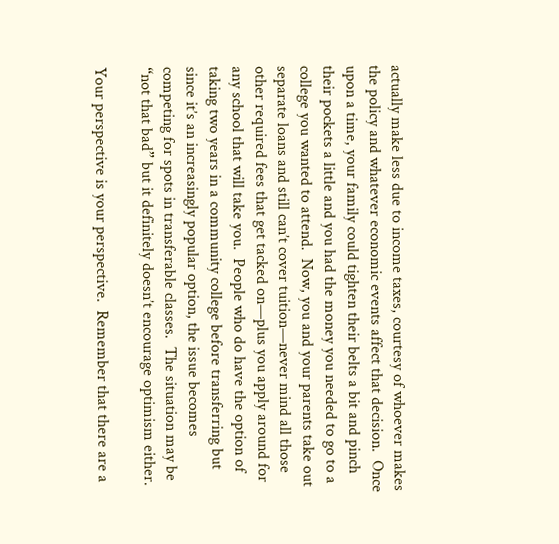actually make less due to income taxes, courtesy of whoever makes the policy and whatever economic events affect that decision.  Once upon a time, your family could tighten their belts a bit and pinch their pockets a little and you had the money you needed to go to a college you wanted to attend.  Now, you and your parents take out separate loans and still can’t cover tuition—never mind all those other required fees that get tacked on—plus you apply around for any school that will take you.  People who do have the option of taking two years in a community college before transferring but since it’s an increasingly popular option, the issue becomes competing for spots in transferable classes.  The situation may be “not that bad” but it definitely doesn’t encourage optimism either.

Your perspective is your perspective.  Remember that there are a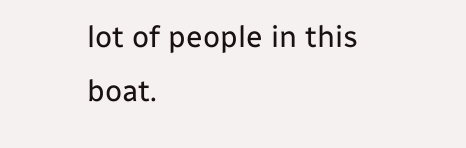lot of people in this boat.